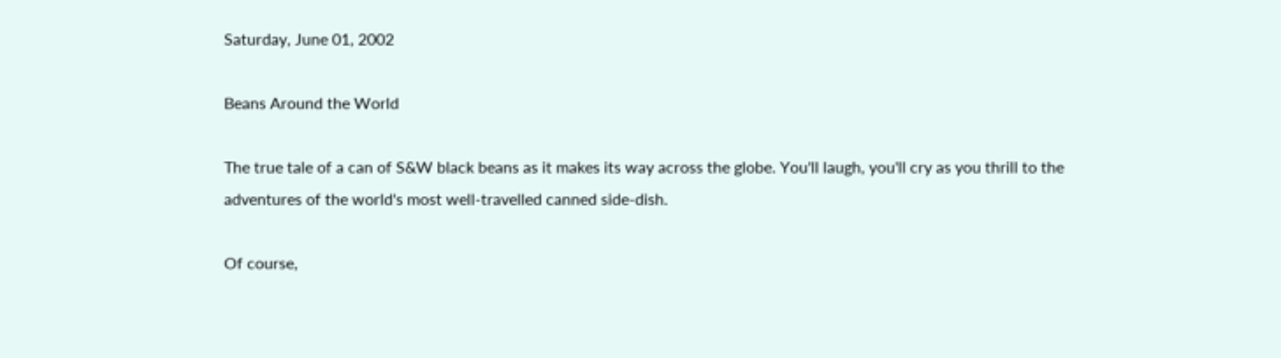Saturday, June 01, 2002

Beans Around the World

The true tale of a can of S&W black beans as it makes its way across the globe. You'll laugh, you'll cry as you thrill to the adventures of the world's most well-travelled canned side-dish.

Of course,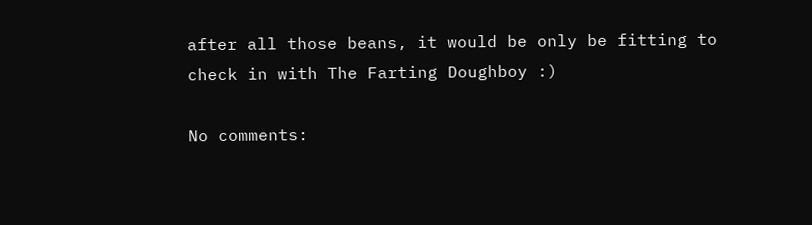after all those beans, it would be only be fitting to check in with The Farting Doughboy :)

No comments: